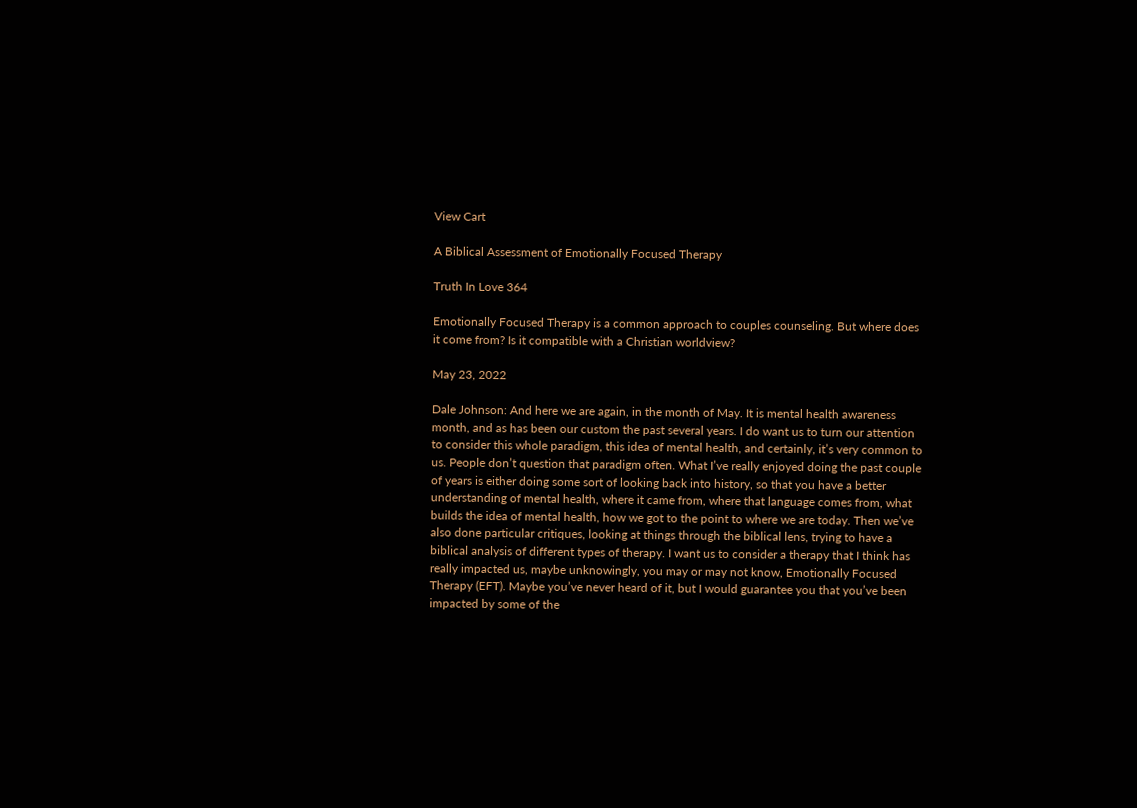View Cart

A Biblical Assessment of Emotionally Focused Therapy

Truth In Love 364

Emotionally Focused Therapy is a common approach to couples counseling. But where does it come from? Is it compatible with a Christian worldview?

May 23, 2022

Dale Johnson: And here we are again, in the month of May. It is mental health awareness month, and as has been our custom the past several years. I do want us to turn our attention to consider this whole paradigm, this idea of mental health, and certainly, it’s very common to us. People don’t question that paradigm often. What I’ve really enjoyed doing the past couple of years is either doing some sort of looking back into history, so that you have a better understanding of mental health, where it came from, where that language comes from, what builds the idea of mental health, how we got to the point to where we are today. Then we’ve also done particular critiques, looking at things through the biblical lens, trying to have a biblical analysis of different types of therapy. I want us to consider a therapy that I think has really impacted us, maybe unknowingly, you may or may not know, Emotionally Focused Therapy (EFT). Maybe you’ve never heard of it, but I would guarantee you that you’ve been impacted by some of the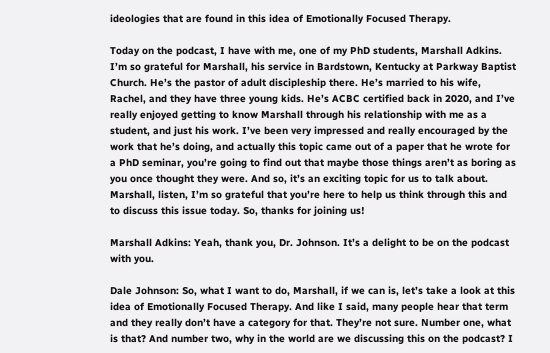ideologies that are found in this idea of Emotionally Focused Therapy.

Today on the podcast, I have with me, one of my PhD students, Marshall Adkins. I’m so grateful for Marshall, his service in Bardstown, Kentucky at Parkway Baptist Church. He’s the pastor of adult discipleship there. He’s married to his wife, Rachel, and they have three young kids. He’s ACBC certified back in 2020, and I’ve really enjoyed getting to know Marshall through his relationship with me as a student, and just his work. I’ve been very impressed and really encouraged by the work that he’s doing, and actually this topic came out of a paper that he wrote for a PhD seminar, you’re going to find out that maybe those things aren’t as boring as you once thought they were. And so, it’s an exciting topic for us to talk about. Marshall, listen, I’m so grateful that you’re here to help us think through this and to discuss this issue today. So, thanks for joining us!

Marshall Adkins: Yeah, thank you, Dr. Johnson. It’s a delight to be on the podcast with you.

Dale Johnson: So, what I want to do, Marshall, if we can is, let’s take a look at this idea of Emotionally Focused Therapy. And like I said, many people hear that term and they really don’t have a category for that. They’re not sure. Number one, what is that? And number two, why in the world are we discussing this on the podcast? I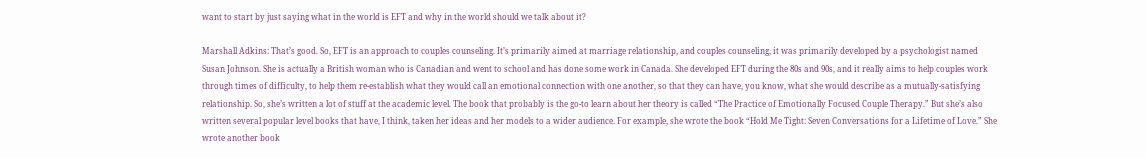want to start by just saying what in the world is EFT and why in the world should we talk about it?

Marshall Adkins: That’s good. So, EFT is an approach to couples counseling. It’s primarily aimed at marriage relationship, and couples counseling, it was primarily developed by a psychologist named Susan Johnson. She is actually a British woman who is Canadian and went to school and has done some work in Canada. She developed EFT during the 80s and 90s, and it really aims to help couples work through times of difficulty, to help them re-establish what they would call an emotional connection with one another, so that they can have, you know, what she would describe as a mutually-satisfying relationship. So, she’s written a lot of stuff at the academic level. The book that probably is the go-to learn about her theory is called “The Practice of Emotionally Focused Couple Therapy.” But she’s also written several popular level books that have, I think, taken her ideas and her models to a wider audience. For example, she wrote the book “Hold Me Tight: Seven Conversations for a Lifetime of Love.” She wrote another book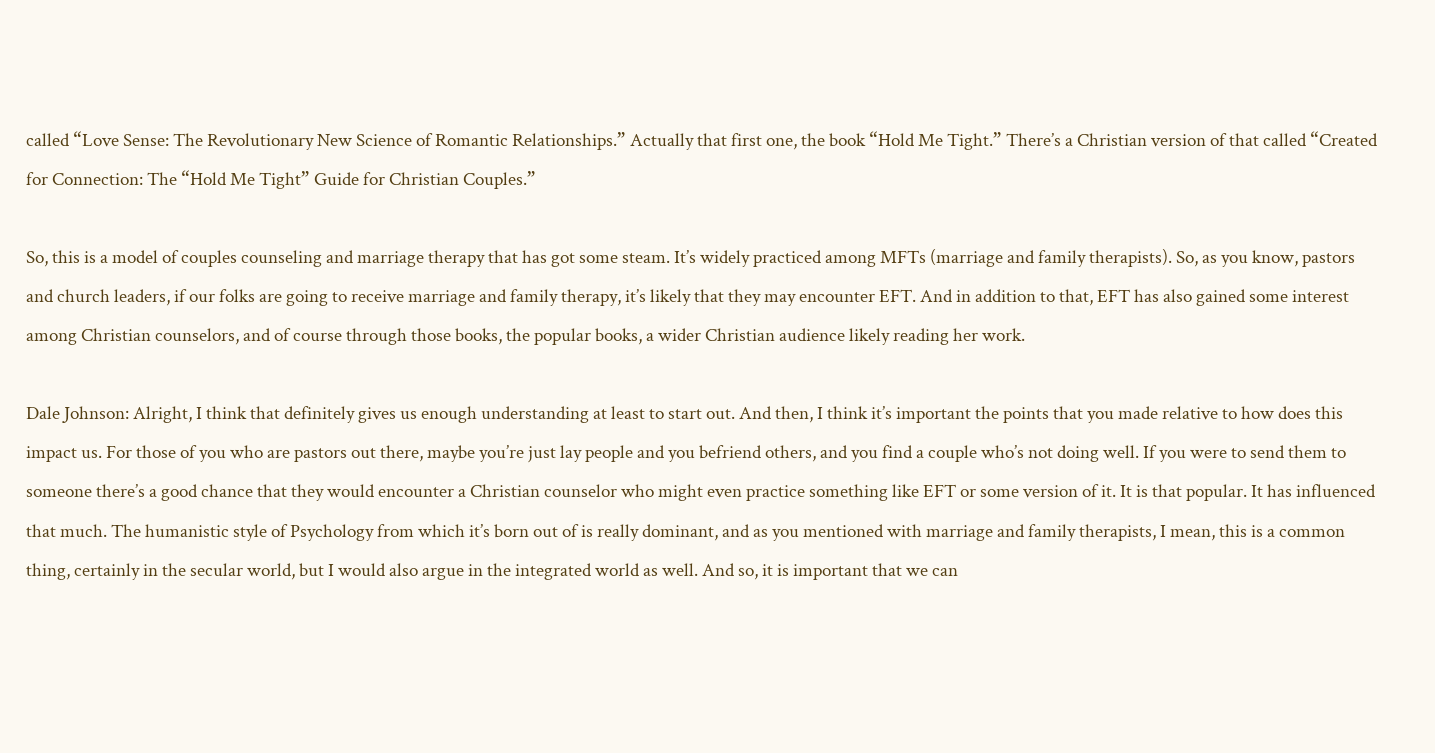called “Love Sense: The Revolutionary New Science of Romantic Relationships.” Actually that first one, the book “Hold Me Tight.” There’s a Christian version of that called “Created for Connection: The “Hold Me Tight” Guide for Christian Couples.”

So, this is a model of couples counseling and marriage therapy that has got some steam. It’s widely practiced among MFTs (marriage and family therapists). So, as you know, pastors and church leaders, if our folks are going to receive marriage and family therapy, it’s likely that they may encounter EFT. And in addition to that, EFT has also gained some interest among Christian counselors, and of course through those books, the popular books, a wider Christian audience likely reading her work.

Dale Johnson: Alright, I think that definitely gives us enough understanding at least to start out. And then, I think it’s important the points that you made relative to how does this impact us. For those of you who are pastors out there, maybe you’re just lay people and you befriend others, and you find a couple who’s not doing well. If you were to send them to someone there’s a good chance that they would encounter a Christian counselor who might even practice something like EFT or some version of it. It is that popular. It has influenced that much. The humanistic style of Psychology from which it’s born out of is really dominant, and as you mentioned with marriage and family therapists, I mean, this is a common thing, certainly in the secular world, but I would also argue in the integrated world as well. And so, it is important that we can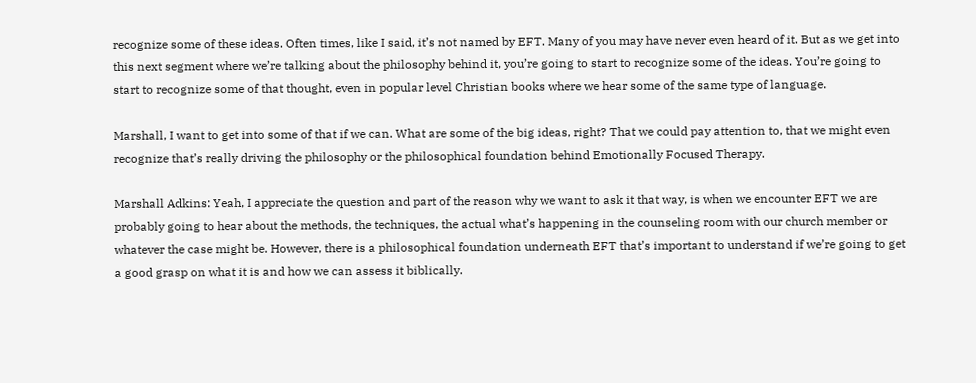recognize some of these ideas. Often times, like I said, it’s not named by EFT. Many of you may have never even heard of it. But as we get into this next segment where we’re talking about the philosophy behind it, you’re going to start to recognize some of the ideas. You’re going to start to recognize some of that thought, even in popular level Christian books where we hear some of the same type of language.

Marshall, I want to get into some of that if we can. What are some of the big ideas, right? That we could pay attention to, that we might even recognize that’s really driving the philosophy or the philosophical foundation behind Emotionally Focused Therapy.

Marshall Adkins: Yeah, I appreciate the question and part of the reason why we want to ask it that way, is when we encounter EFT we are probably going to hear about the methods, the techniques, the actual what’s happening in the counseling room with our church member or whatever the case might be. However, there is a philosophical foundation underneath EFT that’s important to understand if we’re going to get a good grasp on what it is and how we can assess it biblically.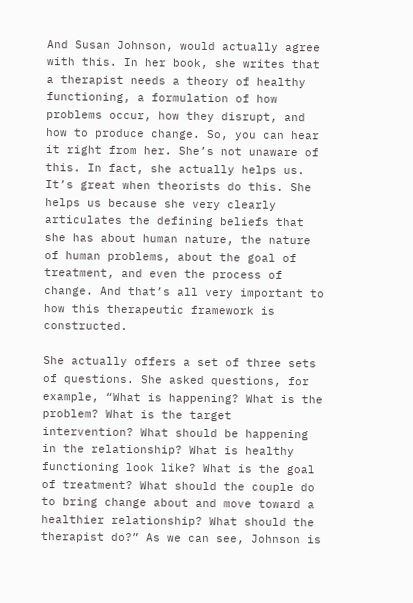And Susan Johnson, would actually agree with this. In her book, she writes that a therapist needs a theory of healthy functioning, a formulation of how problems occur, how they disrupt, and how to produce change. So, you can hear it right from her. She’s not unaware of this. In fact, she actually helps us. It’s great when theorists do this. She helps us because she very clearly articulates the defining beliefs that she has about human nature, the nature of human problems, about the goal of treatment, and even the process of change. And that’s all very important to how this therapeutic framework is constructed.

She actually offers a set of three sets of questions. She asked questions, for example, “What is happening? What is the problem? What is the target intervention? What should be happening in the relationship? What is healthy functioning look like? What is the goal of treatment? What should the couple do to bring change about and move toward a healthier relationship? What should the therapist do?” As we can see, Johnson is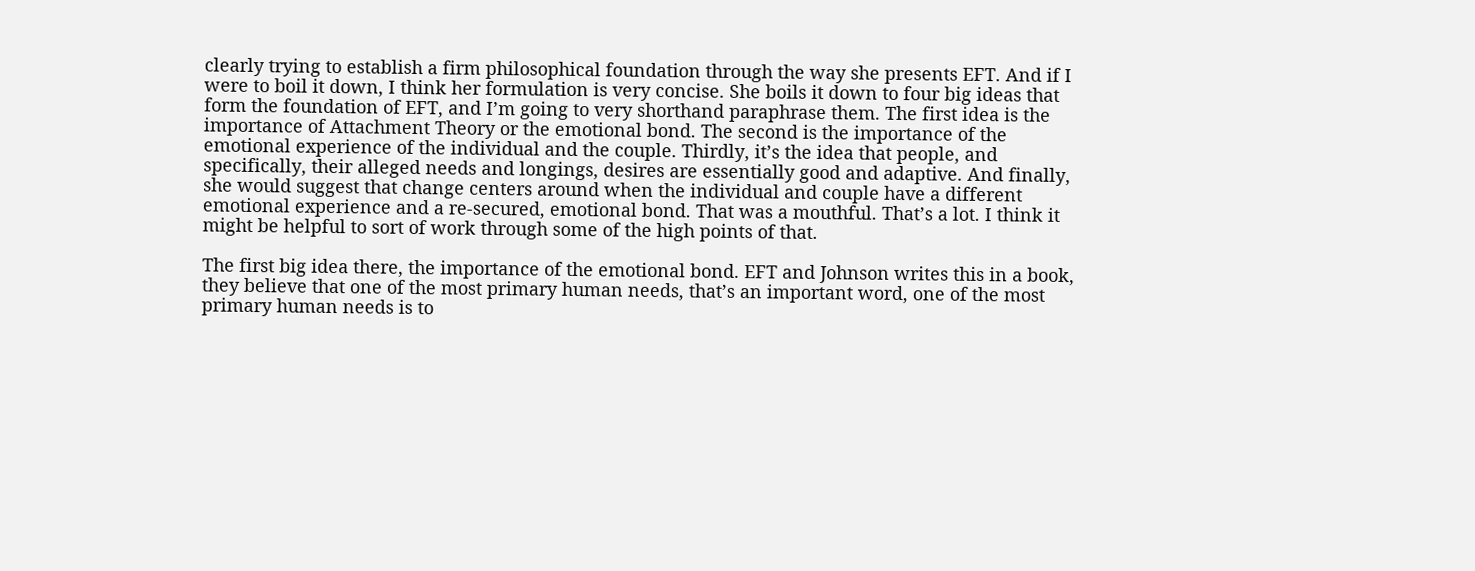clearly trying to establish a firm philosophical foundation through the way she presents EFT. And if I were to boil it down, I think her formulation is very concise. She boils it down to four big ideas that form the foundation of EFT, and I’m going to very shorthand paraphrase them. The first idea is the importance of Attachment Theory or the emotional bond. The second is the importance of the emotional experience of the individual and the couple. Thirdly, it’s the idea that people, and specifically, their alleged needs and longings, desires are essentially good and adaptive. And finally, she would suggest that change centers around when the individual and couple have a different emotional experience and a re-secured, emotional bond. That was a mouthful. That’s a lot. I think it might be helpful to sort of work through some of the high points of that.

The first big idea there, the importance of the emotional bond. EFT and Johnson writes this in a book, they believe that one of the most primary human needs, that’s an important word, one of the most primary human needs is to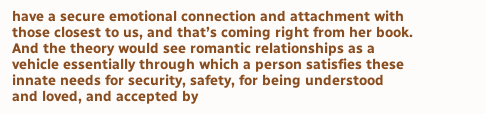have a secure emotional connection and attachment with those closest to us, and that’s coming right from her book. And the theory would see romantic relationships as a vehicle essentially through which a person satisfies these innate needs for security, safety, for being understood and loved, and accepted by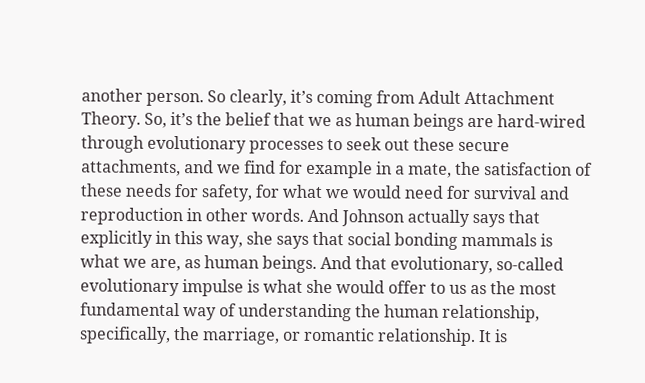another person. So clearly, it’s coming from Adult Attachment Theory. So, it’s the belief that we as human beings are hard-wired through evolutionary processes to seek out these secure attachments, and we find for example in a mate, the satisfaction of these needs for safety, for what we would need for survival and reproduction in other words. And Johnson actually says that explicitly in this way, she says that social bonding mammals is what we are, as human beings. And that evolutionary, so-called evolutionary impulse is what she would offer to us as the most fundamental way of understanding the human relationship, specifically, the marriage, or romantic relationship. It is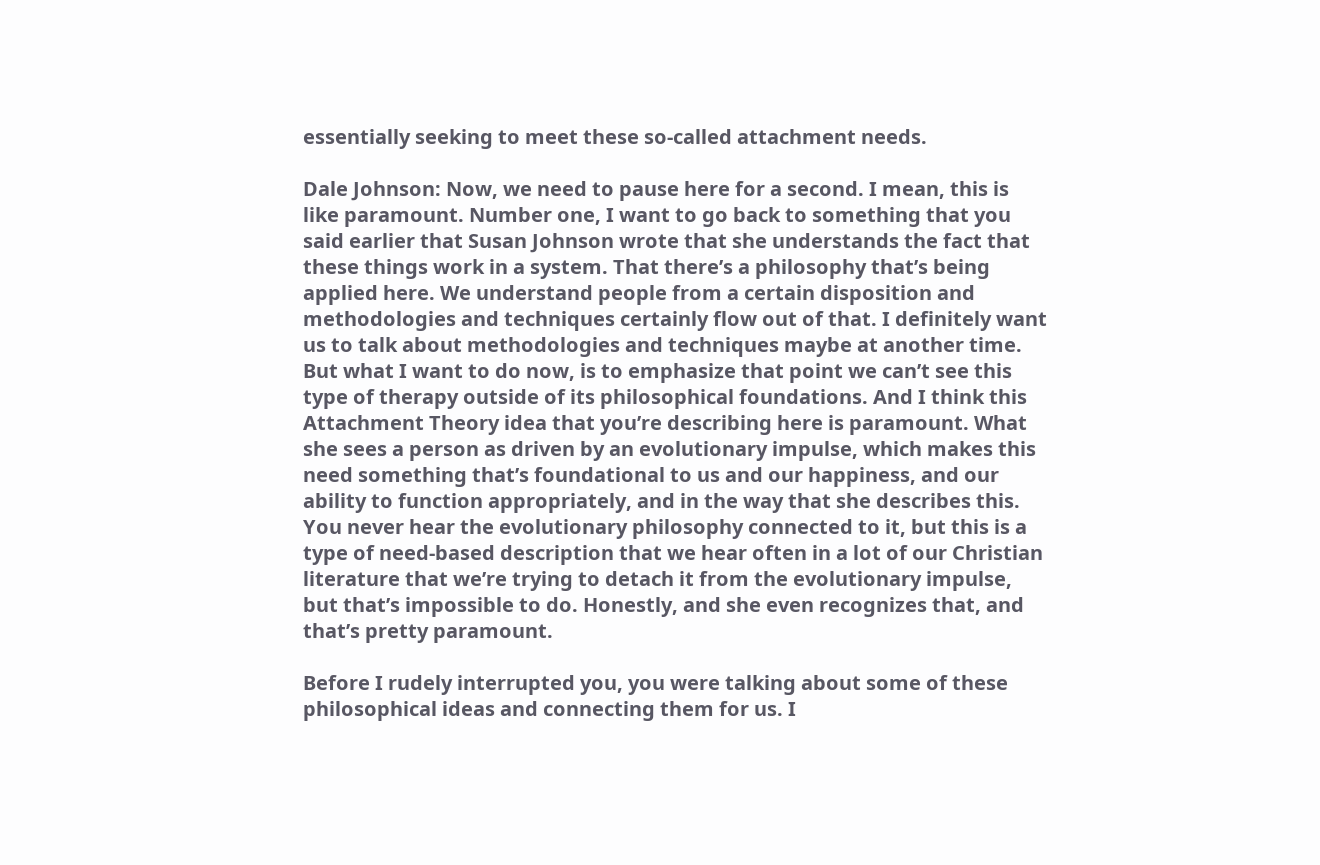essentially seeking to meet these so-called attachment needs.

Dale Johnson: Now, we need to pause here for a second. I mean, this is like paramount. Number one, I want to go back to something that you said earlier that Susan Johnson wrote that she understands the fact that these things work in a system. That there’s a philosophy that’s being applied here. We understand people from a certain disposition and methodologies and techniques certainly flow out of that. I definitely want us to talk about methodologies and techniques maybe at another time. But what I want to do now, is to emphasize that point we can’t see this type of therapy outside of its philosophical foundations. And I think this Attachment Theory idea that you’re describing here is paramount. What she sees a person as driven by an evolutionary impulse, which makes this need something that’s foundational to us and our happiness, and our ability to function appropriately, and in the way that she describes this. You never hear the evolutionary philosophy connected to it, but this is a type of need-based description that we hear often in a lot of our Christian literature that we’re trying to detach it from the evolutionary impulse, but that’s impossible to do. Honestly, and she even recognizes that, and that’s pretty paramount.

Before I rudely interrupted you, you were talking about some of these philosophical ideas and connecting them for us. I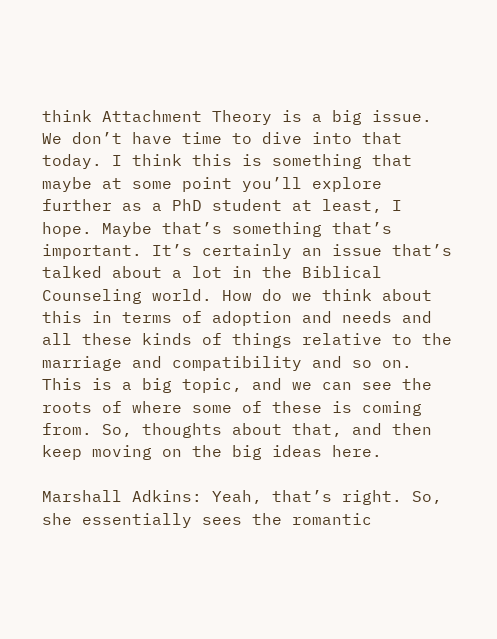think Attachment Theory is a big issue. We don’t have time to dive into that today. I think this is something that maybe at some point you’ll explore further as a PhD student at least, I hope. Maybe that’s something that’s important. It’s certainly an issue that’s talked about a lot in the Biblical Counseling world. How do we think about this in terms of adoption and needs and all these kinds of things relative to the marriage and compatibility and so on. This is a big topic, and we can see the roots of where some of these is coming from. So, thoughts about that, and then keep moving on the big ideas here.

Marshall Adkins: Yeah, that’s right. So, she essentially sees the romantic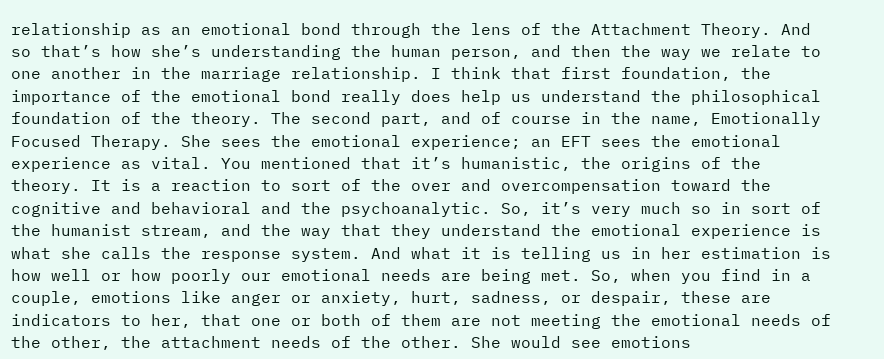relationship as an emotional bond through the lens of the Attachment Theory. And so that’s how she’s understanding the human person, and then the way we relate to one another in the marriage relationship. I think that first foundation, the importance of the emotional bond really does help us understand the philosophical foundation of the theory. The second part, and of course in the name, Emotionally Focused Therapy. She sees the emotional experience; an EFT sees the emotional experience as vital. You mentioned that it’s humanistic, the origins of the theory. It is a reaction to sort of the over and overcompensation toward the cognitive and behavioral and the psychoanalytic. So, it’s very much so in sort of the humanist stream, and the way that they understand the emotional experience is what she calls the response system. And what it is telling us in her estimation is how well or how poorly our emotional needs are being met. So, when you find in a couple, emotions like anger or anxiety, hurt, sadness, or despair, these are indicators to her, that one or both of them are not meeting the emotional needs of the other, the attachment needs of the other. She would see emotions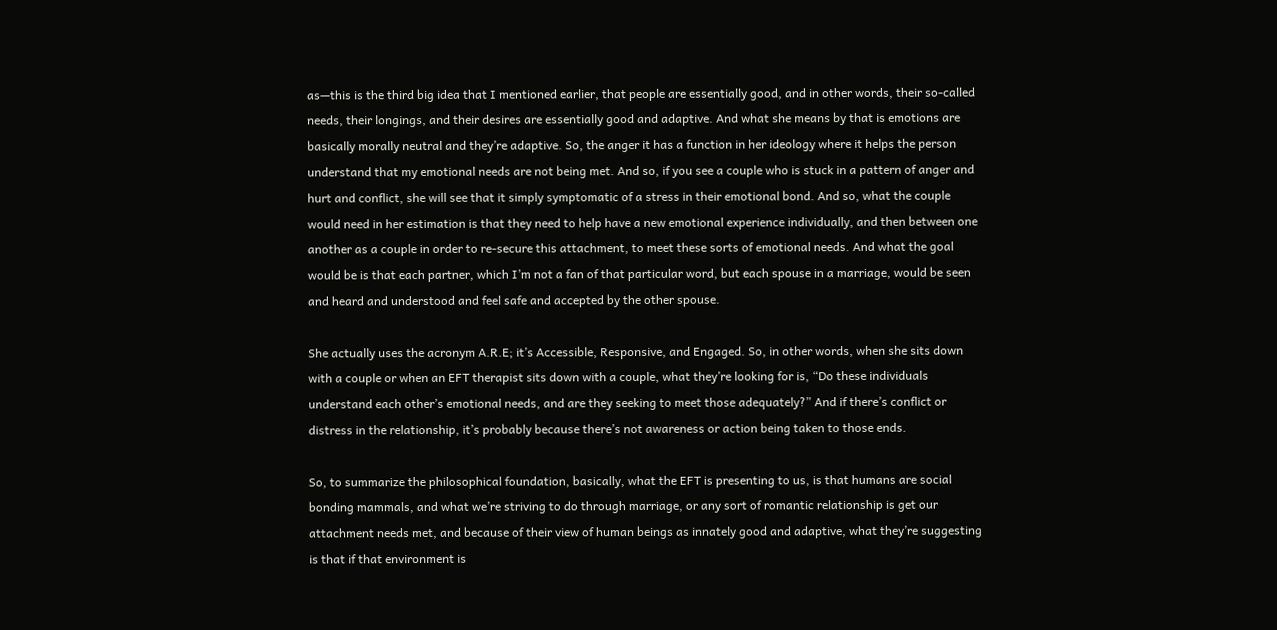as—this is the third big idea that I mentioned earlier, that people are essentially good, and in other words, their so-called needs, their longings, and their desires are essentially good and adaptive. And what she means by that is emotions are basically morally neutral and they’re adaptive. So, the anger it has a function in her ideology where it helps the person understand that my emotional needs are not being met. And so, if you see a couple who is stuck in a pattern of anger and hurt and conflict, she will see that it simply symptomatic of a stress in their emotional bond. And so, what the couple would need in her estimation is that they need to help have a new emotional experience individually, and then between one another as a couple in order to re-secure this attachment, to meet these sorts of emotional needs. And what the goal would be is that each partner, which I’m not a fan of that particular word, but each spouse in a marriage, would be seen and heard and understood and feel safe and accepted by the other spouse.

She actually uses the acronym A.R.E; it’s Accessible, Responsive, and Engaged. So, in other words, when she sits down with a couple or when an EFT therapist sits down with a couple, what they’re looking for is, “Do these individuals understand each other’s emotional needs, and are they seeking to meet those adequately?” And if there’s conflict or distress in the relationship, it’s probably because there’s not awareness or action being taken to those ends.

So, to summarize the philosophical foundation, basically, what the EFT is presenting to us, is that humans are social bonding mammals, and what we’re striving to do through marriage, or any sort of romantic relationship is get our attachment needs met, and because of their view of human beings as innately good and adaptive, what they’re suggesting is that if that environment is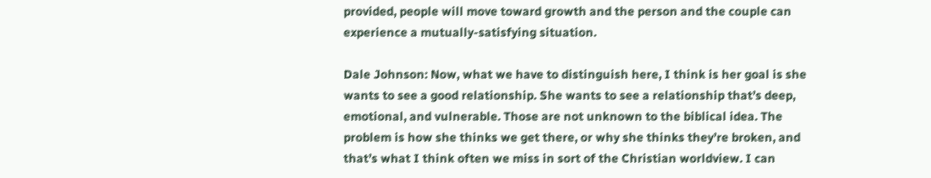provided, people will move toward growth and the person and the couple can experience a mutually-satisfying situation.

Dale Johnson: Now, what we have to distinguish here, I think is her goal is she wants to see a good relationship. She wants to see a relationship that’s deep, emotional, and vulnerable. Those are not unknown to the biblical idea. The problem is how she thinks we get there, or why she thinks they’re broken, and that’s what I think often we miss in sort of the Christian worldview. I can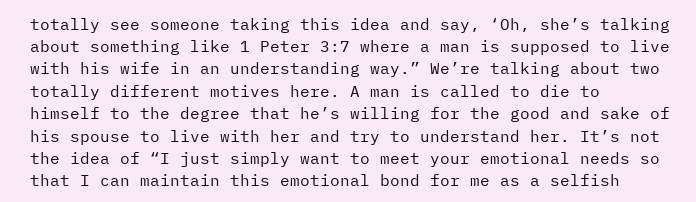totally see someone taking this idea and say, ‘Oh, she’s talking about something like 1 Peter 3:7 where a man is supposed to live with his wife in an understanding way.” We’re talking about two totally different motives here. A man is called to die to himself to the degree that he’s willing for the good and sake of his spouse to live with her and try to understand her. It’s not the idea of “I just simply want to meet your emotional needs so that I can maintain this emotional bond for me as a selfish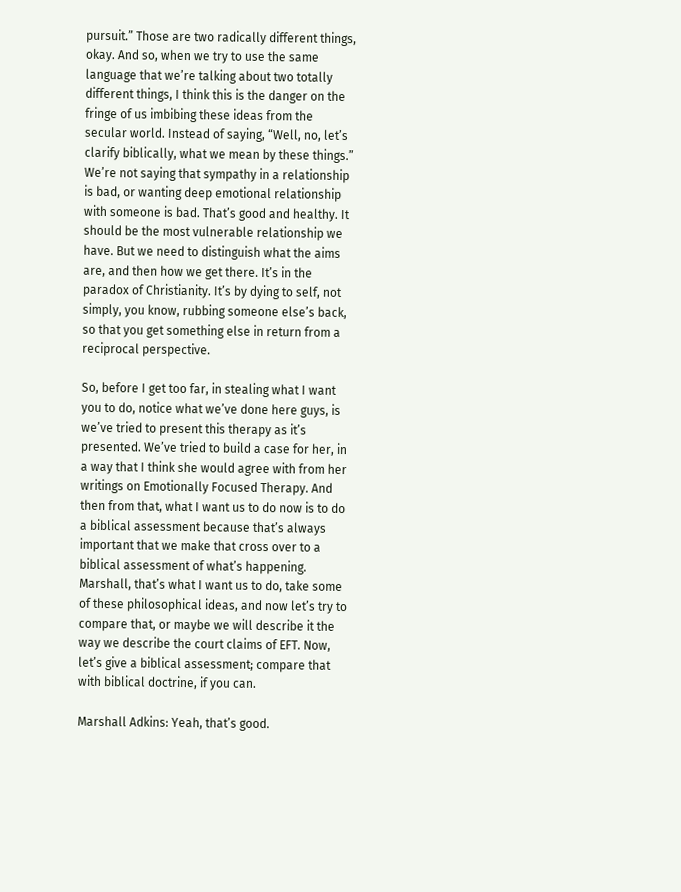pursuit.” Those are two radically different things, okay. And so, when we try to use the same language that we’re talking about two totally different things, I think this is the danger on the fringe of us imbibing these ideas from the secular world. Instead of saying, “Well, no, let’s clarify biblically, what we mean by these things.” We’re not saying that sympathy in a relationship is bad, or wanting deep emotional relationship with someone is bad. That’s good and healthy. It should be the most vulnerable relationship we have. But we need to distinguish what the aims are, and then how we get there. It’s in the paradox of Christianity. It’s by dying to self, not simply, you know, rubbing someone else’s back, so that you get something else in return from a reciprocal perspective.

So, before I get too far, in stealing what I want you to do, notice what we’ve done here guys, is we’ve tried to present this therapy as it’s presented. We’ve tried to build a case for her, in a way that I think she would agree with from her writings on Emotionally Focused Therapy. And then from that, what I want us to do now is to do a biblical assessment because that’s always important that we make that cross over to a biblical assessment of what’s happening. Marshall, that’s what I want us to do, take some of these philosophical ideas, and now let’s try to compare that, or maybe we will describe it the way we describe the court claims of EFT. Now, let’s give a biblical assessment; compare that with biblical doctrine, if you can.

Marshall Adkins: Yeah, that’s good.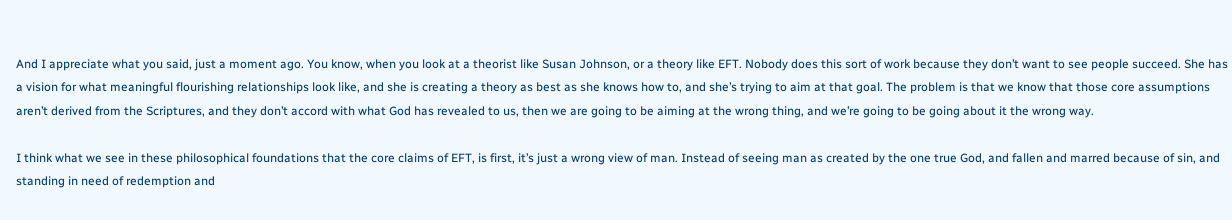And I appreciate what you said, just a moment ago. You know, when you look at a theorist like Susan Johnson, or a theory like EFT. Nobody does this sort of work because they don’t want to see people succeed. She has a vision for what meaningful flourishing relationships look like, and she is creating a theory as best as she knows how to, and she’s trying to aim at that goal. The problem is that we know that those core assumptions aren’t derived from the Scriptures, and they don’t accord with what God has revealed to us, then we are going to be aiming at the wrong thing, and we’re going to be going about it the wrong way.

I think what we see in these philosophical foundations that the core claims of EFT, is first, it’s just a wrong view of man. Instead of seeing man as created by the one true God, and fallen and marred because of sin, and standing in need of redemption and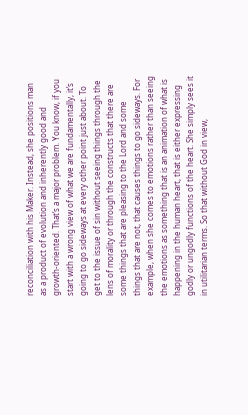reconciliation with his Maker. Instead, she positions man as a product of evolution and inherently good and growth-oriented. That’s a major problem. You know, if you start with a wrong view of what we are fundamentally, it’s going to go sideways at every other point just about. To get to the issue of sin without seeing things through the lens of morality or through the constructs that there are some things that are pleasing to the Lord and some things that are not, that causes things to go sideways. For example, when she comes to emotions rather than seeing the emotions as something that is an animation of what is happening in the human heart, that is either expressing godly or ungodly functions of the heart. She simply sees it in utilitarian terms. So that without God in view,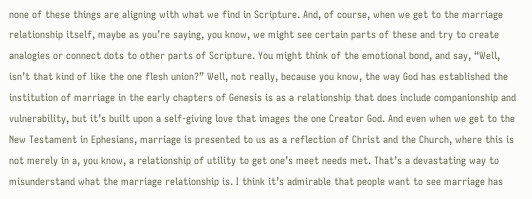none of these things are aligning with what we find in Scripture. And, of course, when we get to the marriage relationship itself, maybe as you’re saying, you know, we might see certain parts of these and try to create analogies or connect dots to other parts of Scripture. You might think of the emotional bond, and say, “Well, isn’t that kind of like the one flesh union?” Well, not really, because you know, the way God has established the institution of marriage in the early chapters of Genesis is as a relationship that does include companionship and vulnerability, but it’s built upon a self-giving love that images the one Creator God. And even when we get to the New Testament in Ephesians, marriage is presented to us as a reflection of Christ and the Church, where this is not merely in a, you know, a relationship of utility to get one’s meet needs met. That’s a devastating way to misunderstand what the marriage relationship is. I think it’s admirable that people want to see marriage has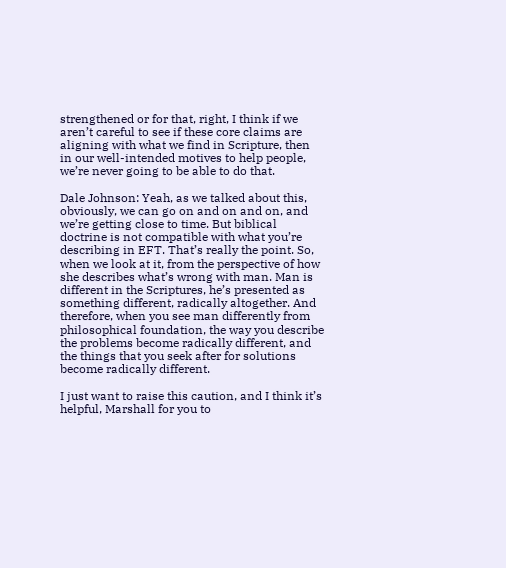strengthened or for that, right, I think if we aren’t careful to see if these core claims are aligning with what we find in Scripture, then in our well-intended motives to help people, we’re never going to be able to do that.

Dale Johnson: Yeah, as we talked about this, obviously, we can go on and on and on, and we’re getting close to time. But biblical doctrine is not compatible with what you’re describing in EFT. That’s really the point. So, when we look at it, from the perspective of how she describes what’s wrong with man. Man is different in the Scriptures, he’s presented as something different, radically altogether. And therefore, when you see man differently from philosophical foundation, the way you describe the problems become radically different, and the things that you seek after for solutions become radically different.

I just want to raise this caution, and I think it’s helpful, Marshall for you to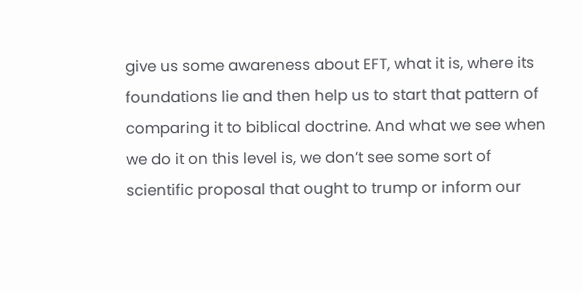give us some awareness about EFT, what it is, where its foundations lie and then help us to start that pattern of comparing it to biblical doctrine. And what we see when we do it on this level is, we don’t see some sort of scientific proposal that ought to trump or inform our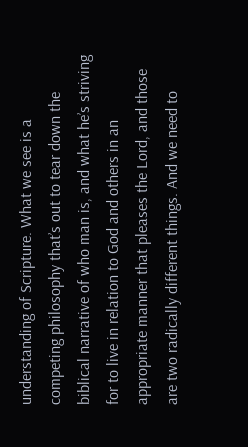understanding of Scripture. What we see is a competing philosophy that’s out to tear down the biblical narrative of who man is, and what he’s striving for to live in relation to God and others in an appropriate manner that pleases the Lord, and those are two radically different things. And we need to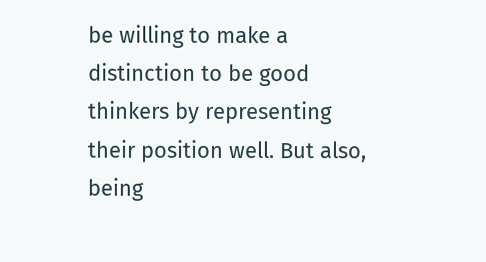be willing to make a distinction to be good thinkers by representing their position well. But also, being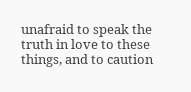unafraid to speak the truth in love to these things, and to caution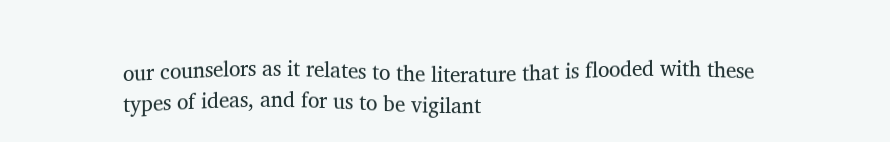our counselors as it relates to the literature that is flooded with these types of ideas, and for us to be vigilant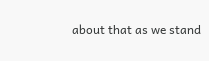about that as we stand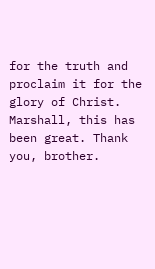for the truth and proclaim it for the glory of Christ. Marshall, this has been great. Thank you, brother.